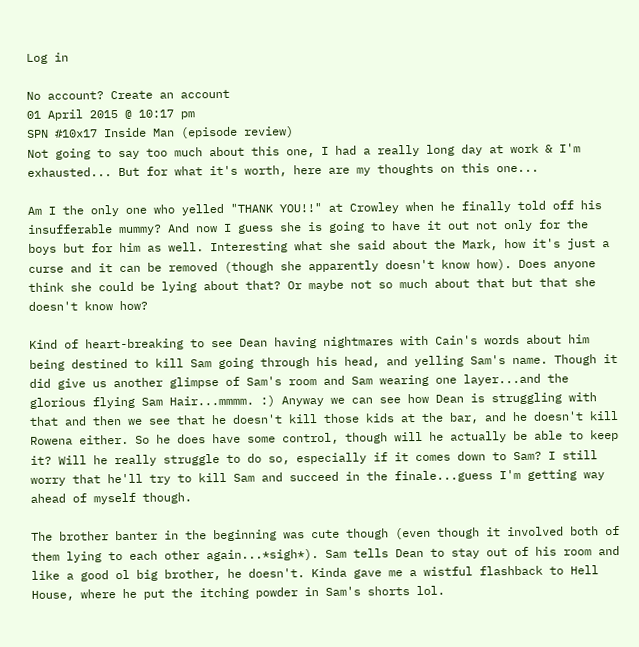Log in

No account? Create an account
01 April 2015 @ 10:17 pm
SPN #10x17 Inside Man (episode review)
Not going to say too much about this one, I had a really long day at work & I'm exhausted... But for what it's worth, here are my thoughts on this one...

Am I the only one who yelled "THANK YOU!!" at Crowley when he finally told off his insufferable mummy? And now I guess she is going to have it out not only for the boys but for him as well. Interesting what she said about the Mark, how it's just a curse and it can be removed (though she apparently doesn't know how). Does anyone think she could be lying about that? Or maybe not so much about that but that she doesn't know how?

Kind of heart-breaking to see Dean having nightmares with Cain's words about him being destined to kill Sam going through his head, and yelling Sam's name. Though it did give us another glimpse of Sam's room and Sam wearing one layer...and the glorious flying Sam Hair...mmmm. :) Anyway we can see how Dean is struggling with that and then we see that he doesn't kill those kids at the bar, and he doesn't kill Rowena either. So he does have some control, though will he actually be able to keep it? Will he really struggle to do so, especially if it comes down to Sam? I still worry that he'll try to kill Sam and succeed in the finale...guess I'm getting way ahead of myself though.

The brother banter in the beginning was cute though (even though it involved both of them lying to each other again...*sigh*). Sam tells Dean to stay out of his room and like a good ol big brother, he doesn't. Kinda gave me a wistful flashback to Hell House, where he put the itching powder in Sam's shorts lol.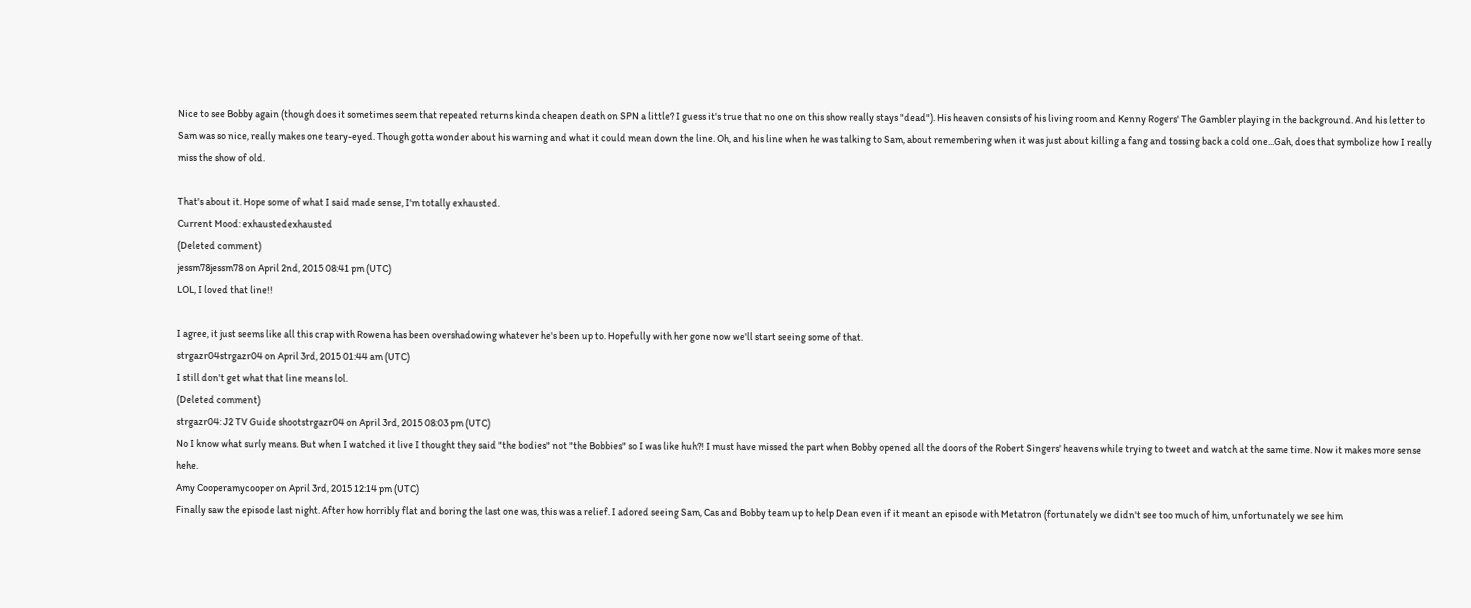Nice to see Bobby again (though does it sometimes seem that repeated returns kinda cheapen death on SPN a little? I guess it's true that no one on this show really stays "dead"). His heaven consists of his living room and Kenny Rogers' The Gambler playing in the background. And his letter to Sam was so nice, really makes one teary-eyed. Though gotta wonder about his warning and what it could mean down the line. Oh, and his line when he was talking to Sam, about remembering when it was just about killing a fang and tossing back a cold one...Gah, does that symbolize how I really miss the show of old.

That's about it. Hope some of what I said made sense, I'm totally exhausted.
Current Mood: exhaustedexhausted
(Deleted comment)
jessm78jessm78 on April 2nd, 2015 08:41 pm (UTC)
LOL, I loved that line!!

I agree, it just seems like all this crap with Rowena has been overshadowing whatever he's been up to. Hopefully with her gone now we'll start seeing some of that.
strgazr04strgazr04 on April 3rd, 2015 01:44 am (UTC)
I still don't get what that line means lol.
(Deleted comment)
strgazr04: J2 TV Guide shootstrgazr04 on April 3rd, 2015 08:03 pm (UTC)
No I know what surly means. But when I watched it live I thought they said "the bodies" not "the Bobbies" so I was like huh?! I must have missed the part when Bobby opened all the doors of the Robert Singers' heavens while trying to tweet and watch at the same time. Now it makes more sense hehe.
Amy Cooperamycooper on April 3rd, 2015 12:14 pm (UTC)
Finally saw the episode last night. After how horribly flat and boring the last one was, this was a relief. I adored seeing Sam, Cas and Bobby team up to help Dean even if it meant an episode with Metatron (fortunately we didn't see too much of him, unfortunately we see him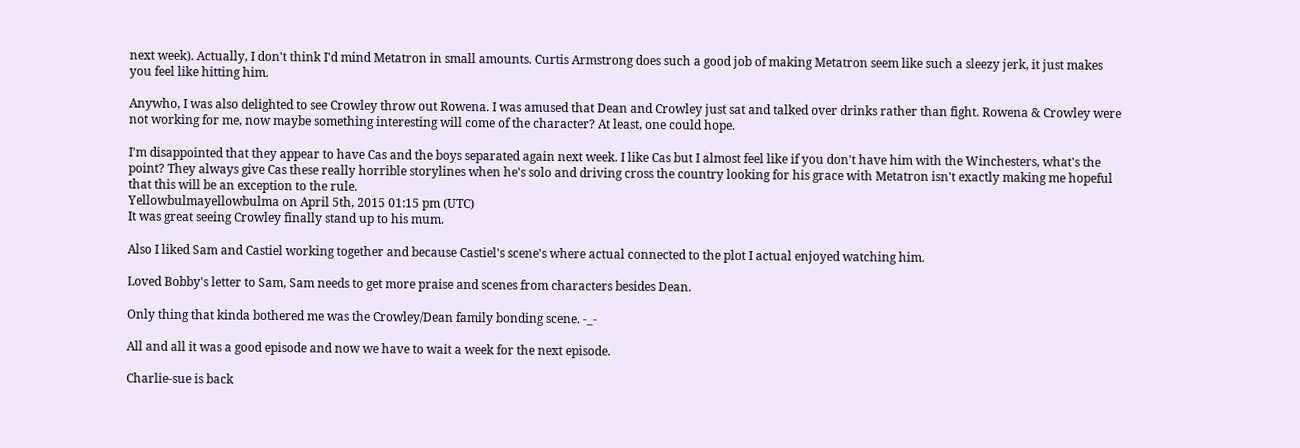next week). Actually, I don't think I'd mind Metatron in small amounts. Curtis Armstrong does such a good job of making Metatron seem like such a sleezy jerk, it just makes you feel like hitting him.

Anywho, I was also delighted to see Crowley throw out Rowena. I was amused that Dean and Crowley just sat and talked over drinks rather than fight. Rowena & Crowley were not working for me, now maybe something interesting will come of the character? At least, one could hope.

I'm disappointed that they appear to have Cas and the boys separated again next week. I like Cas but I almost feel like if you don't have him with the Winchesters, what's the point? They always give Cas these really horrible storylines when he's solo and driving cross the country looking for his grace with Metatron isn't exactly making me hopeful that this will be an exception to the rule.
Yellowbulmayellowbulma on April 5th, 2015 01:15 pm (UTC)
It was great seeing Crowley finally stand up to his mum.

Also I liked Sam and Castiel working together and because Castiel's scene's where actual connected to the plot I actual enjoyed watching him.

Loved Bobby's letter to Sam, Sam needs to get more praise and scenes from characters besides Dean.

Only thing that kinda bothered me was the Crowley/Dean family bonding scene. -_-

All and all it was a good episode and now we have to wait a week for the next episode.

Charlie-sue is back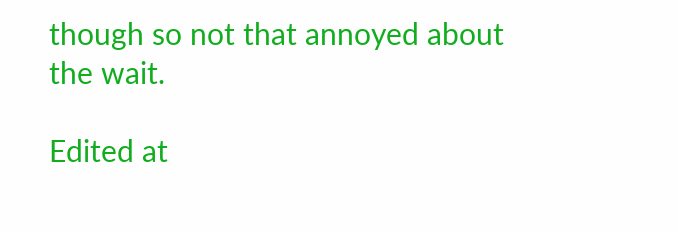though so not that annoyed about the wait.

Edited at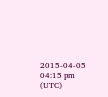2015-04-05 04:15 pm (UTC)